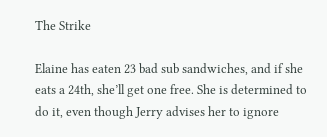The Strike

Elaine has eaten 23 bad sub sandwiches, and if she eats a 24th, she’ll get one free. She is determined to do it, even though Jerry advises her to ignore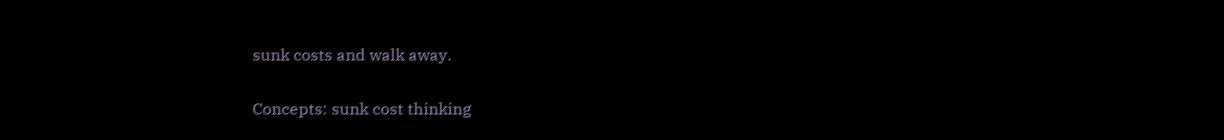sunk costs and walk away.

Concepts: sunk cost thinking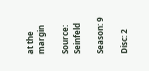at the margin

Source: Seinfeld

Season: 9

Disc: 2